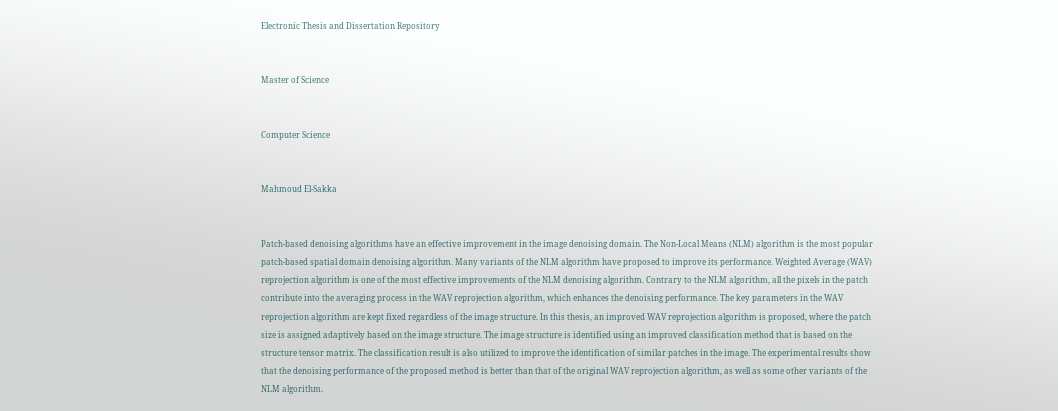Electronic Thesis and Dissertation Repository


Master of Science


Computer Science


Mahmoud El-Sakka


Patch-based denoising algorithms have an effective improvement in the image denoising domain. The Non-Local Means (NLM) algorithm is the most popular patch-based spatial domain denoising algorithm. Many variants of the NLM algorithm have proposed to improve its performance. Weighted Average (WAV) reprojection algorithm is one of the most effective improvements of the NLM denoising algorithm. Contrary to the NLM algorithm, all the pixels in the patch contribute into the averaging process in the WAV reprojection algorithm, which enhances the denoising performance. The key parameters in the WAV reprojection algorithm are kept fixed regardless of the image structure. In this thesis, an improved WAV reprojection algorithm is proposed, where the patch size is assigned adaptively based on the image structure. The image structure is identified using an improved classification method that is based on the structure tensor matrix. The classification result is also utilized to improve the identification of similar patches in the image. The experimental results show that the denoising performance of the proposed method is better than that of the original WAV reprojection algorithm, as well as some other variants of the NLM algorithm.